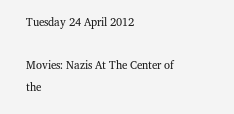Tuesday 24 April 2012

Movies: Nazis At The Center of the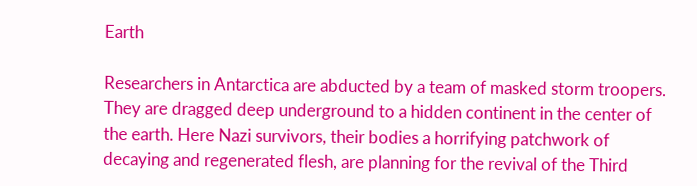Earth

Researchers in Antarctica are abducted by a team of masked storm troopers. They are dragged deep underground to a hidden continent in the center of the earth. Here Nazi survivors, their bodies a horrifying patchwork of decaying and regenerated flesh, are planning for the revival of the Third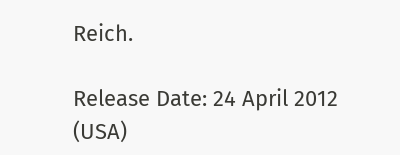Reich.

Release Date: 24 April 2012 (USA)